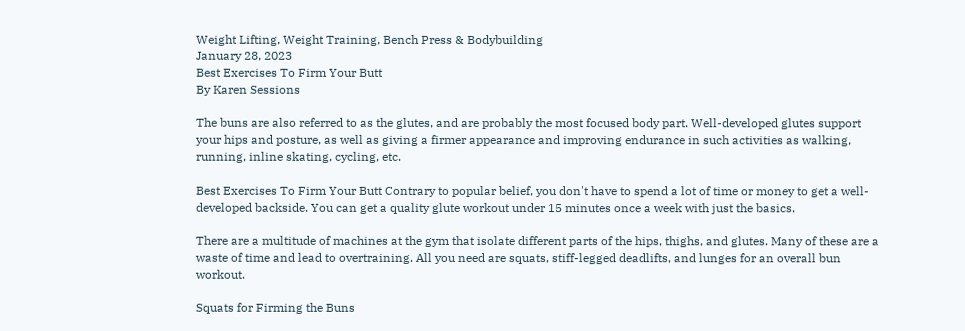Weight Lifting, Weight Training, Bench Press & Bodybuilding
January 28, 2023
Best Exercises To Firm Your Butt
By Karen Sessions

The buns are also referred to as the glutes, and are probably the most focused body part. Well-developed glutes support your hips and posture, as well as giving a firmer appearance and improving endurance in such activities as walking, running, inline skating, cycling, etc.

Best Exercises To Firm Your Butt Contrary to popular belief, you don't have to spend a lot of time or money to get a well-developed backside. You can get a quality glute workout under 15 minutes once a week with just the basics.

There are a multitude of machines at the gym that isolate different parts of the hips, thighs, and glutes. Many of these are a waste of time and lead to overtraining. All you need are squats, stiff-legged deadlifts, and lunges for an overall bun workout.

Squats for Firming the Buns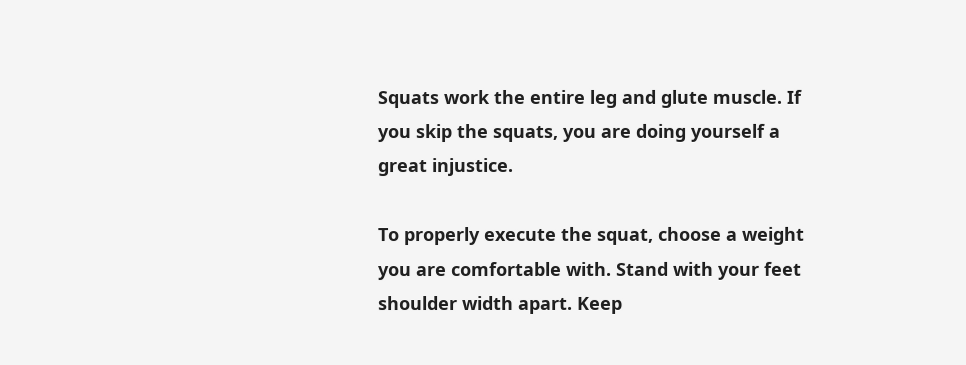Squats work the entire leg and glute muscle. If you skip the squats, you are doing yourself a great injustice.

To properly execute the squat, choose a weight you are comfortable with. Stand with your feet shoulder width apart. Keep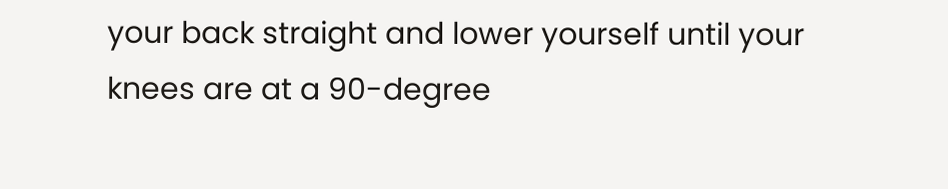your back straight and lower yourself until your knees are at a 90-degree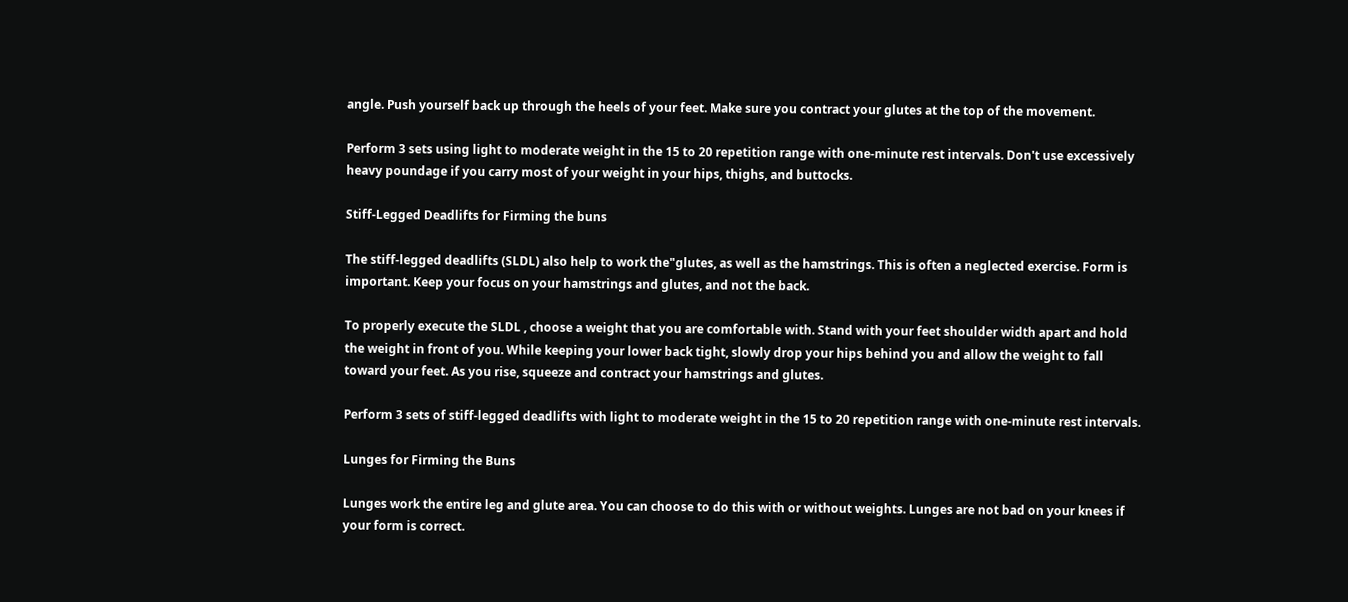angle. Push yourself back up through the heels of your feet. Make sure you contract your glutes at the top of the movement.

Perform 3 sets using light to moderate weight in the 15 to 20 repetition range with one-minute rest intervals. Don't use excessively heavy poundage if you carry most of your weight in your hips, thighs, and buttocks.

Stiff-Legged Deadlifts for Firming the buns

The stiff-legged deadlifts (SLDL) also help to work the"glutes, as well as the hamstrings. This is often a neglected exercise. Form is important. Keep your focus on your hamstrings and glutes, and not the back.

To properly execute the SLDL , choose a weight that you are comfortable with. Stand with your feet shoulder width apart and hold the weight in front of you. While keeping your lower back tight, slowly drop your hips behind you and allow the weight to fall toward your feet. As you rise, squeeze and contract your hamstrings and glutes.

Perform 3 sets of stiff-legged deadlifts with light to moderate weight in the 15 to 20 repetition range with one-minute rest intervals.

Lunges for Firming the Buns

Lunges work the entire leg and glute area. You can choose to do this with or without weights. Lunges are not bad on your knees if your form is correct.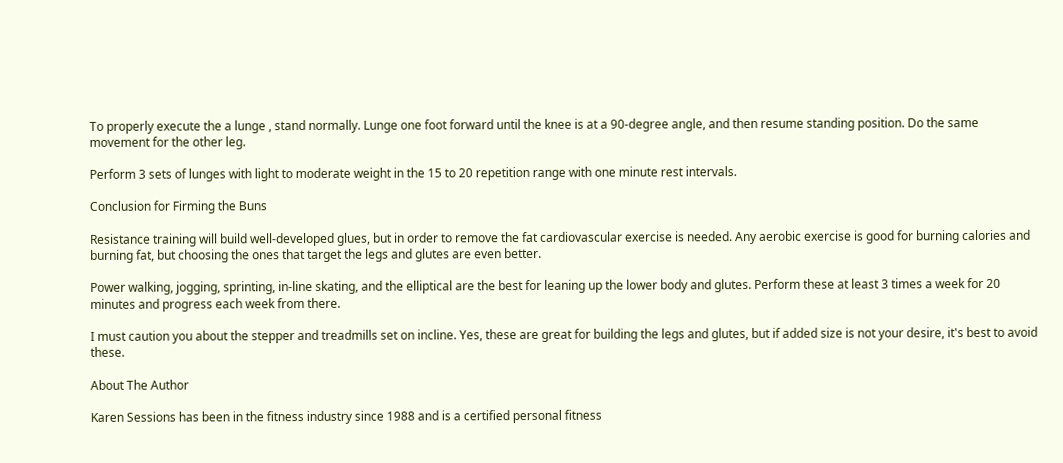To properly execute the a lunge , stand normally. Lunge one foot forward until the knee is at a 90-degree angle, and then resume standing position. Do the same movement for the other leg.

Perform 3 sets of lunges with light to moderate weight in the 15 to 20 repetition range with one minute rest intervals.

Conclusion for Firming the Buns

Resistance training will build well-developed glues, but in order to remove the fat cardiovascular exercise is needed. Any aerobic exercise is good for burning calories and burning fat, but choosing the ones that target the legs and glutes are even better.

Power walking, jogging, sprinting, in-line skating, and the elliptical are the best for leaning up the lower body and glutes. Perform these at least 3 times a week for 20 minutes and progress each week from there.

I must caution you about the stepper and treadmills set on incline. Yes, these are great for building the legs and glutes, but if added size is not your desire, it's best to avoid these.

About The Author

Karen Sessions has been in the fitness industry since 1988 and is a certified personal fitness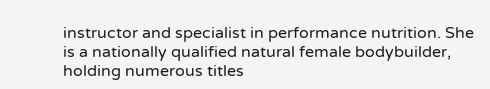instructor and specialist in performance nutrition. She is a nationally qualified natural female bodybuilder, holding numerous titles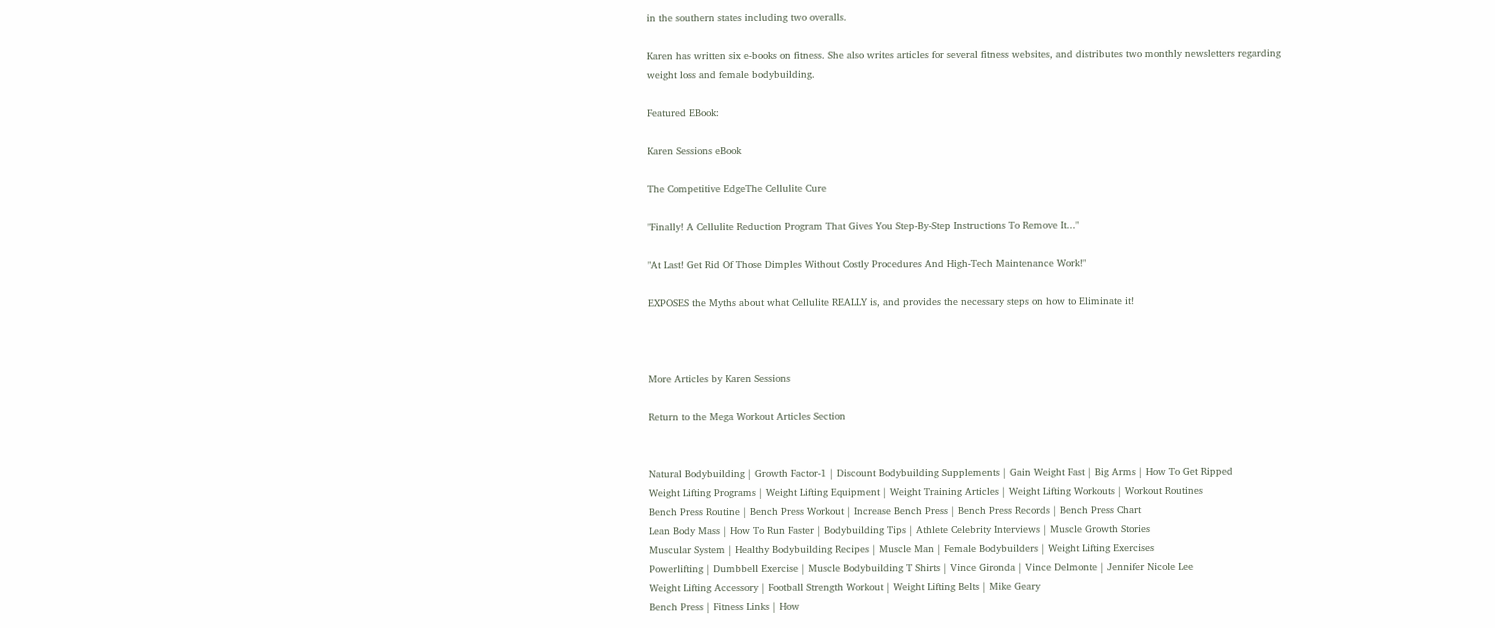in the southern states including two overalls.

Karen has written six e-books on fitness. She also writes articles for several fitness websites, and distributes two monthly newsletters regarding weight loss and female bodybuilding.

Featured EBook:

Karen Sessions eBook

The Competitive EdgeThe Cellulite Cure

"Finally! A Cellulite Reduction Program That Gives You Step-By-Step Instructions To Remove It..."

"At Last! Get Rid Of Those Dimples Without Costly Procedures And High-Tech Maintenance Work!"

EXPOSES the Myths about what Cellulite REALLY is, and provides the necessary steps on how to Eliminate it!



More Articles by Karen Sessions

Return to the Mega Workout Articles Section


Natural Bodybuilding | Growth Factor-1 | Discount Bodybuilding Supplements | Gain Weight Fast | Big Arms | How To Get Ripped
Weight Lifting Programs | Weight Lifting Equipment | Weight Training Articles | Weight Lifting Workouts | Workout Routines
Bench Press Routine | Bench Press Workout | Increase Bench Press | Bench Press Records | Bench Press Chart
Lean Body Mass | How To Run Faster | Bodybuilding Tips | Athlete Celebrity Interviews | Muscle Growth Stories
Muscular System | Healthy Bodybuilding Recipes | Muscle Man | Female Bodybuilders | Weight Lifting Exercises
Powerlifting | Dumbbell Exercise | Muscle Bodybuilding T Shirts | Vince Gironda | Vince Delmonte | Jennifer Nicole Lee
Weight Lifting Accessory | Football Strength Workout | Weight Lifting Belts | Mike Geary
Bench Press | Fitness Links | How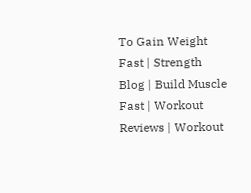To Gain Weight Fast | Strength Blog | Build Muscle Fast | Workout Reviews | Workout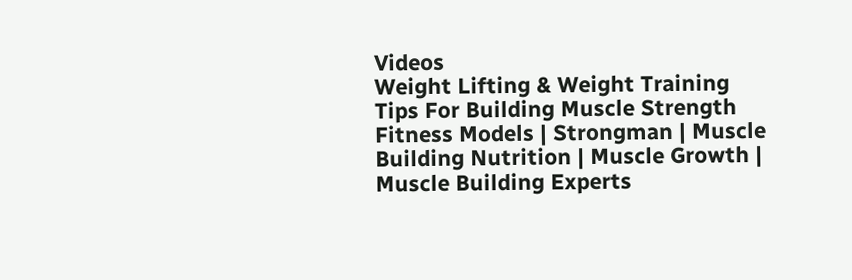Videos
Weight Lifting & Weight Training Tips For Building Muscle Strength
Fitness Models | Strongman | Muscle Building Nutrition | Muscle Growth | Muscle Building Experts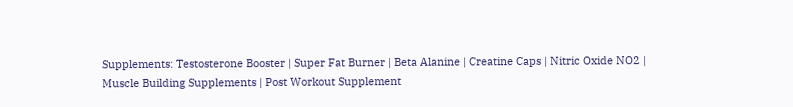Supplements: Testosterone Booster | Super Fat Burner | Beta Alanine | Creatine Caps | Nitric Oxide NO2 | Muscle Building Supplements | Post Workout Supplement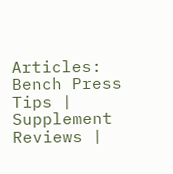Articles: Bench Press Tips | Supplement Reviews |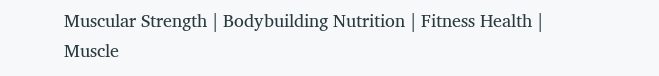Muscular Strength | Bodybuilding Nutrition | Fitness Health | Muscle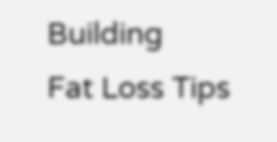Building
Fat Loss Tips